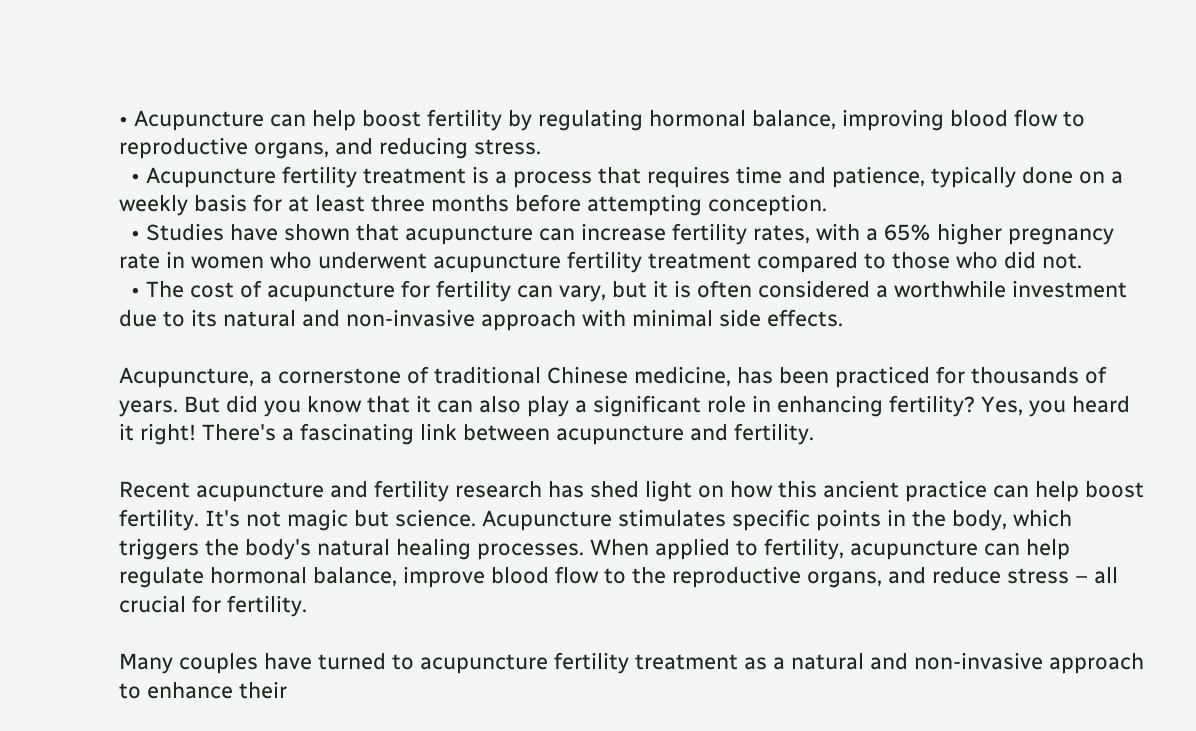• Acupuncture can help boost fertility by regulating hormonal balance, improving blood flow to reproductive organs, and reducing stress.
  • Acupuncture fertility treatment is a process that requires time and patience, typically done on a weekly basis for at least three months before attempting conception.
  • Studies have shown that acupuncture can increase fertility rates, with a 65% higher pregnancy rate in women who underwent acupuncture fertility treatment compared to those who did not.
  • The cost of acupuncture for fertility can vary, but it is often considered a worthwhile investment due to its natural and non-invasive approach with minimal side effects.

Acupuncture, a cornerstone of traditional Chinese medicine, has been practiced for thousands of years. But did you know that it can also play a significant role in enhancing fertility? Yes, you heard it right! There's a fascinating link between acupuncture and fertility.

Recent acupuncture and fertility research has shed light on how this ancient practice can help boost fertility. It's not magic but science. Acupuncture stimulates specific points in the body, which triggers the body's natural healing processes. When applied to fertility, acupuncture can help regulate hormonal balance, improve blood flow to the reproductive organs, and reduce stress – all crucial for fertility.

Many couples have turned to acupuncture fertility treatment as a natural and non-invasive approach to enhance their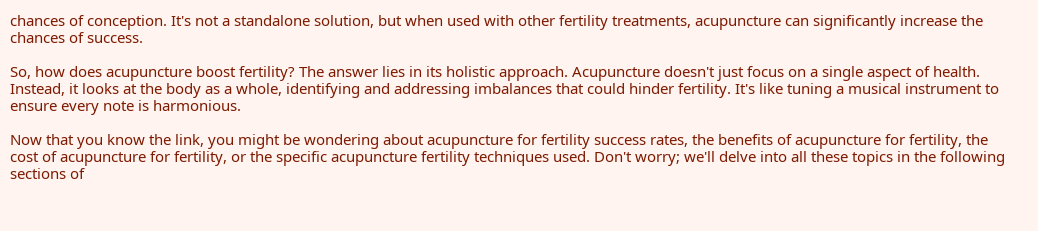chances of conception. It's not a standalone solution, but when used with other fertility treatments, acupuncture can significantly increase the chances of success.

So, how does acupuncture boost fertility? The answer lies in its holistic approach. Acupuncture doesn't just focus on a single aspect of health. Instead, it looks at the body as a whole, identifying and addressing imbalances that could hinder fertility. It's like tuning a musical instrument to ensure every note is harmonious.

Now that you know the link, you might be wondering about acupuncture for fertility success rates, the benefits of acupuncture for fertility, the cost of acupuncture for fertility, or the specific acupuncture fertility techniques used. Don't worry; we'll delve into all these topics in the following sections of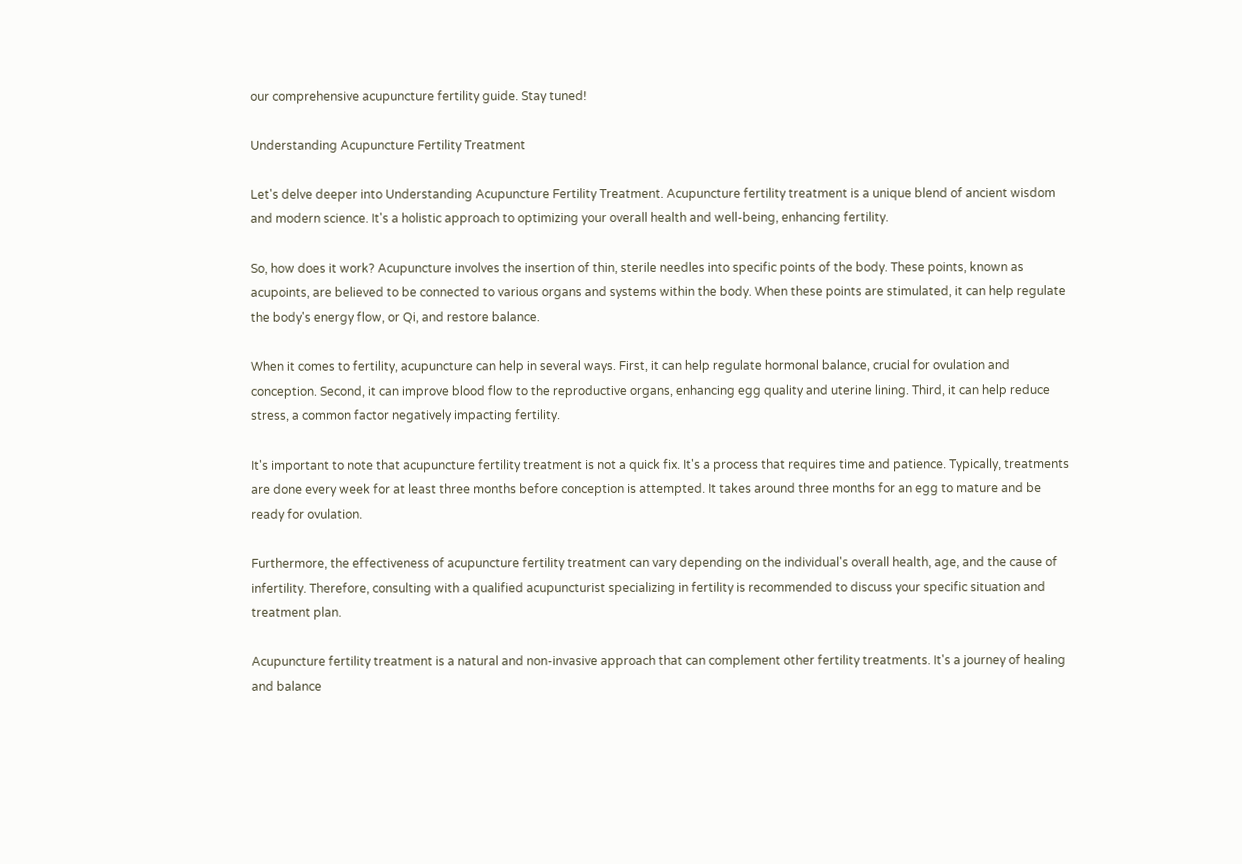our comprehensive acupuncture fertility guide. Stay tuned!

Understanding Acupuncture Fertility Treatment

Let's delve deeper into Understanding Acupuncture Fertility Treatment. Acupuncture fertility treatment is a unique blend of ancient wisdom and modern science. It's a holistic approach to optimizing your overall health and well-being, enhancing fertility.

So, how does it work? Acupuncture involves the insertion of thin, sterile needles into specific points of the body. These points, known as acupoints, are believed to be connected to various organs and systems within the body. When these points are stimulated, it can help regulate the body's energy flow, or Qi, and restore balance.

When it comes to fertility, acupuncture can help in several ways. First, it can help regulate hormonal balance, crucial for ovulation and conception. Second, it can improve blood flow to the reproductive organs, enhancing egg quality and uterine lining. Third, it can help reduce stress, a common factor negatively impacting fertility.

It's important to note that acupuncture fertility treatment is not a quick fix. It's a process that requires time and patience. Typically, treatments are done every week for at least three months before conception is attempted. It takes around three months for an egg to mature and be ready for ovulation.

Furthermore, the effectiveness of acupuncture fertility treatment can vary depending on the individual's overall health, age, and the cause of infertility. Therefore, consulting with a qualified acupuncturist specializing in fertility is recommended to discuss your specific situation and treatment plan.

Acupuncture fertility treatment is a natural and non-invasive approach that can complement other fertility treatments. It's a journey of healing and balance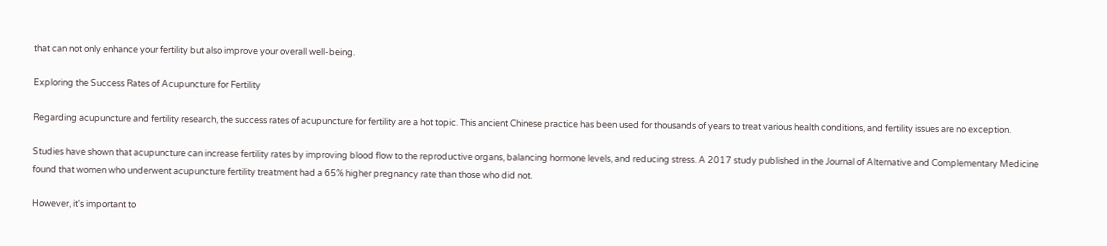that can not only enhance your fertility but also improve your overall well-being.

Exploring the Success Rates of Acupuncture for Fertility

Regarding acupuncture and fertility research, the success rates of acupuncture for fertility are a hot topic. This ancient Chinese practice has been used for thousands of years to treat various health conditions, and fertility issues are no exception.

Studies have shown that acupuncture can increase fertility rates by improving blood flow to the reproductive organs, balancing hormone levels, and reducing stress. A 2017 study published in the Journal of Alternative and Complementary Medicine found that women who underwent acupuncture fertility treatment had a 65% higher pregnancy rate than those who did not.

However, it's important to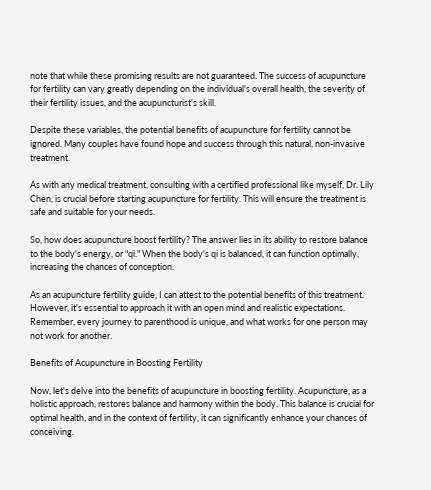note that while these promising results are not guaranteed. The success of acupuncture for fertility can vary greatly depending on the individual's overall health, the severity of their fertility issues, and the acupuncturist's skill.

Despite these variables, the potential benefits of acupuncture for fertility cannot be ignored. Many couples have found hope and success through this natural, non-invasive treatment.

As with any medical treatment, consulting with a certified professional like myself, Dr. Lily Chen, is crucial before starting acupuncture for fertility. This will ensure the treatment is safe and suitable for your needs.

So, how does acupuncture boost fertility? The answer lies in its ability to restore balance to the body's energy, or "qi." When the body's qi is balanced, it can function optimally, increasing the chances of conception.

As an acupuncture fertility guide, I can attest to the potential benefits of this treatment. However, it's essential to approach it with an open mind and realistic expectations. Remember, every journey to parenthood is unique, and what works for one person may not work for another.

Benefits of Acupuncture in Boosting Fertility

Now, let's delve into the benefits of acupuncture in boosting fertility. Acupuncture, as a holistic approach, restores balance and harmony within the body. This balance is crucial for optimal health, and in the context of fertility, it can significantly enhance your chances of conceiving.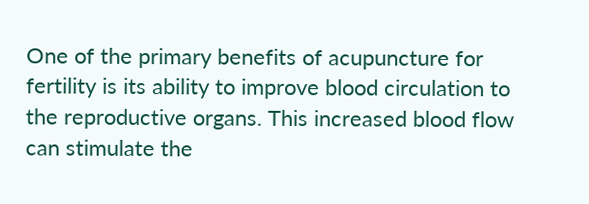One of the primary benefits of acupuncture for fertility is its ability to improve blood circulation to the reproductive organs. This increased blood flow can stimulate the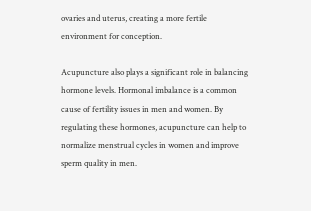ovaries and uterus, creating a more fertile environment for conception.

Acupuncture also plays a significant role in balancing hormone levels. Hormonal imbalance is a common cause of fertility issues in men and women. By regulating these hormones, acupuncture can help to normalize menstrual cycles in women and improve sperm quality in men.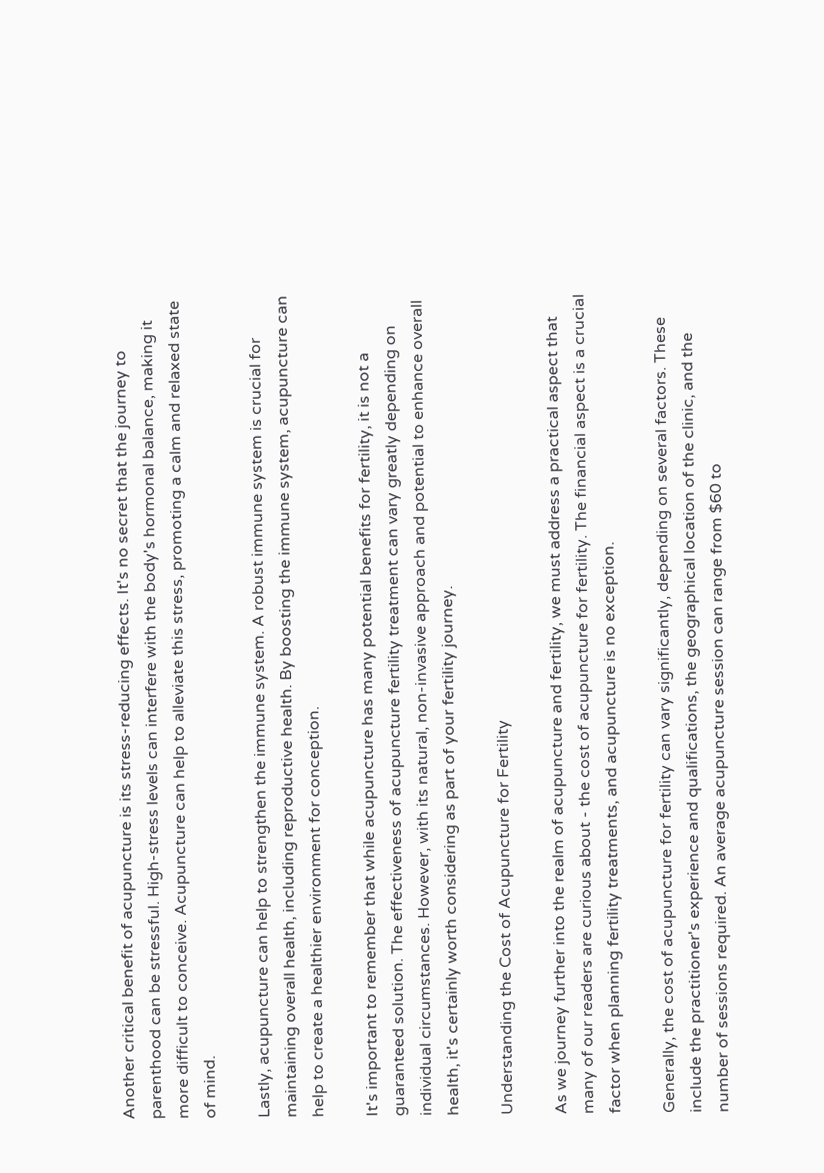Another critical benefit of acupuncture is its stress-reducing effects. It's no secret that the journey to parenthood can be stressful. High-stress levels can interfere with the body's hormonal balance, making it more difficult to conceive. Acupuncture can help to alleviate this stress, promoting a calm and relaxed state of mind.

Lastly, acupuncture can help to strengthen the immune system. A robust immune system is crucial for maintaining overall health, including reproductive health. By boosting the immune system, acupuncture can help to create a healthier environment for conception.

It's important to remember that while acupuncture has many potential benefits for fertility, it is not a guaranteed solution. The effectiveness of acupuncture fertility treatment can vary greatly depending on individual circumstances. However, with its natural, non-invasive approach and potential to enhance overall health, it's certainly worth considering as part of your fertility journey.

Understanding the Cost of Acupuncture for Fertility

As we journey further into the realm of acupuncture and fertility, we must address a practical aspect that many of our readers are curious about - the cost of acupuncture for fertility. The financial aspect is a crucial factor when planning fertility treatments, and acupuncture is no exception.

Generally, the cost of acupuncture for fertility can vary significantly, depending on several factors. These include the practitioner's experience and qualifications, the geographical location of the clinic, and the number of sessions required. An average acupuncture session can range from $60 to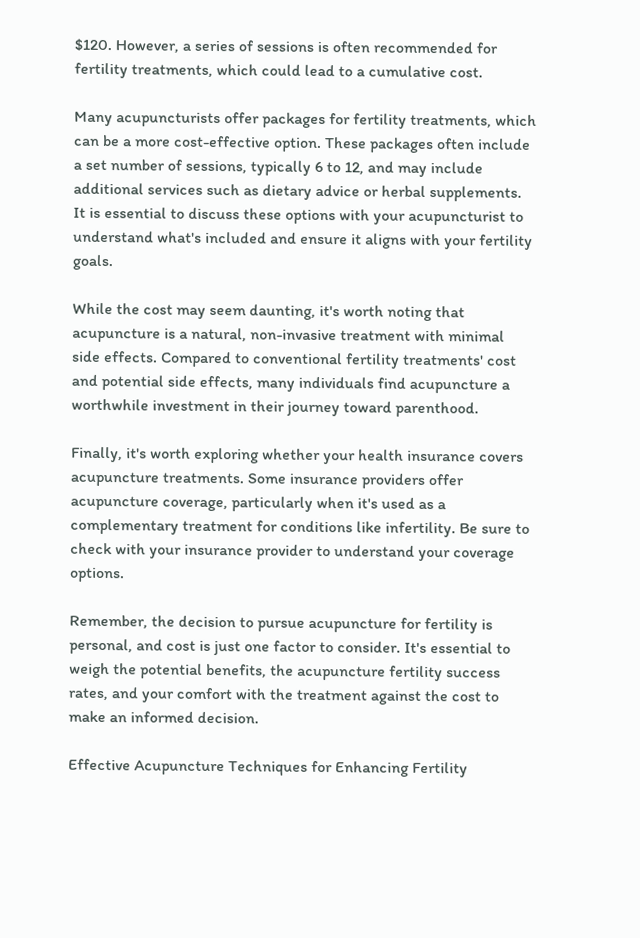$120. However, a series of sessions is often recommended for fertility treatments, which could lead to a cumulative cost.

Many acupuncturists offer packages for fertility treatments, which can be a more cost-effective option. These packages often include a set number of sessions, typically 6 to 12, and may include additional services such as dietary advice or herbal supplements. It is essential to discuss these options with your acupuncturist to understand what's included and ensure it aligns with your fertility goals.

While the cost may seem daunting, it's worth noting that acupuncture is a natural, non-invasive treatment with minimal side effects. Compared to conventional fertility treatments' cost and potential side effects, many individuals find acupuncture a worthwhile investment in their journey toward parenthood.

Finally, it's worth exploring whether your health insurance covers acupuncture treatments. Some insurance providers offer acupuncture coverage, particularly when it's used as a complementary treatment for conditions like infertility. Be sure to check with your insurance provider to understand your coverage options.

Remember, the decision to pursue acupuncture for fertility is personal, and cost is just one factor to consider. It's essential to weigh the potential benefits, the acupuncture fertility success rates, and your comfort with the treatment against the cost to make an informed decision.

Effective Acupuncture Techniques for Enhancing Fertility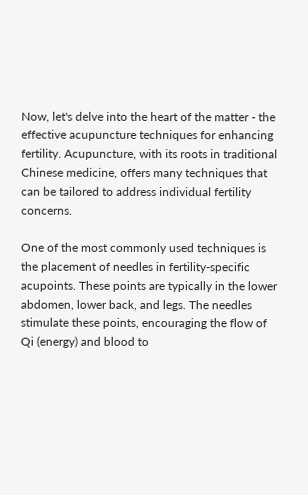Now, let's delve into the heart of the matter - the effective acupuncture techniques for enhancing fertility. Acupuncture, with its roots in traditional Chinese medicine, offers many techniques that can be tailored to address individual fertility concerns.

One of the most commonly used techniques is the placement of needles in fertility-specific acupoints. These points are typically in the lower abdomen, lower back, and legs. The needles stimulate these points, encouraging the flow of Qi (energy) and blood to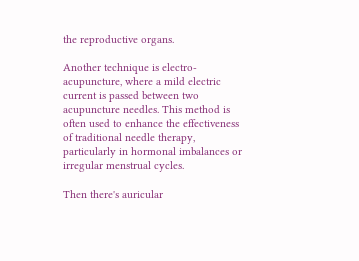the reproductive organs.

Another technique is electro-acupuncture, where a mild electric current is passed between two acupuncture needles. This method is often used to enhance the effectiveness of traditional needle therapy, particularly in hormonal imbalances or irregular menstrual cycles.

Then there's auricular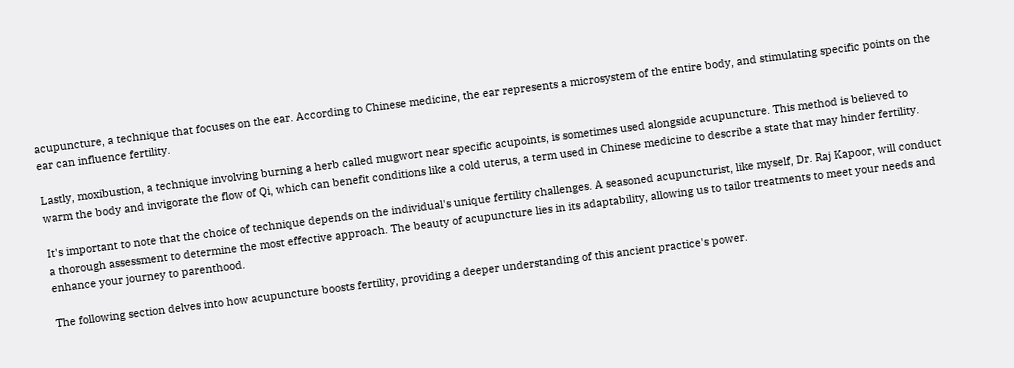acupuncture, a technique that focuses on the ear. According to Chinese medicine, the ear represents a microsystem of the entire body, and stimulating specific points on the ear can influence fertility.

Lastly, moxibustion, a technique involving burning a herb called mugwort near specific acupoints, is sometimes used alongside acupuncture. This method is believed to warm the body and invigorate the flow of Qi, which can benefit conditions like a cold uterus, a term used in Chinese medicine to describe a state that may hinder fertility.

It's important to note that the choice of technique depends on the individual's unique fertility challenges. A seasoned acupuncturist, like myself, Dr. Raj Kapoor, will conduct a thorough assessment to determine the most effective approach. The beauty of acupuncture lies in its adaptability, allowing us to tailor treatments to meet your needs and enhance your journey to parenthood.

The following section delves into how acupuncture boosts fertility, providing a deeper understanding of this ancient practice's power.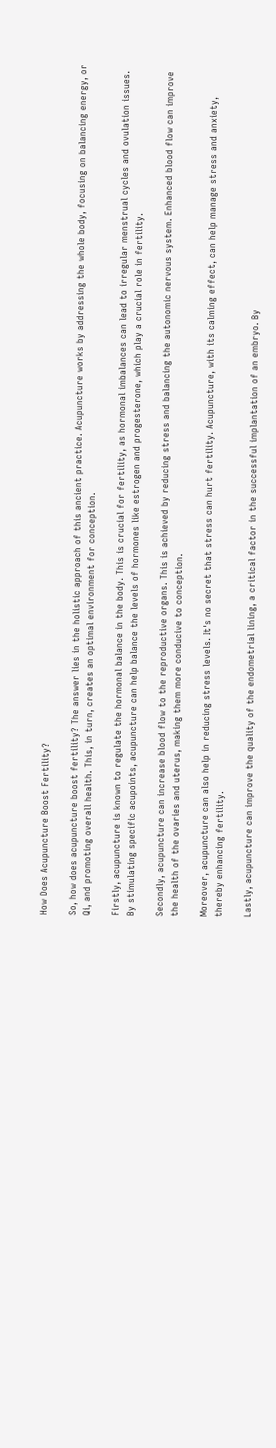How Does Acupuncture Boost Fertility?

So, how does acupuncture boost fertility? The answer lies in the holistic approach of this ancient practice. Acupuncture works by addressing the whole body, focusing on balancing energy, or Qi, and promoting overall health. This, in turn, creates an optimal environment for conception.

Firstly, acupuncture is known to regulate the hormonal balance in the body. This is crucial for fertility, as hormonal imbalances can lead to irregular menstrual cycles and ovulation issues. By stimulating specific acupoints, acupuncture can help balance the levels of hormones like estrogen and progesterone, which play a crucial role in fertility.

Secondly, acupuncture can increase blood flow to the reproductive organs. This is achieved by reducing stress and balancing the autonomic nervous system. Enhanced blood flow can improve the health of the ovaries and uterus, making them more conducive to conception.

Moreover, acupuncture can also help in reducing stress levels. It's no secret that stress can hurt fertility. Acupuncture, with its calming effect, can help manage stress and anxiety, thereby enhancing fertility.

Lastly, acupuncture can improve the quality of the endometrial lining, a critical factor in the successful implantation of an embryo. By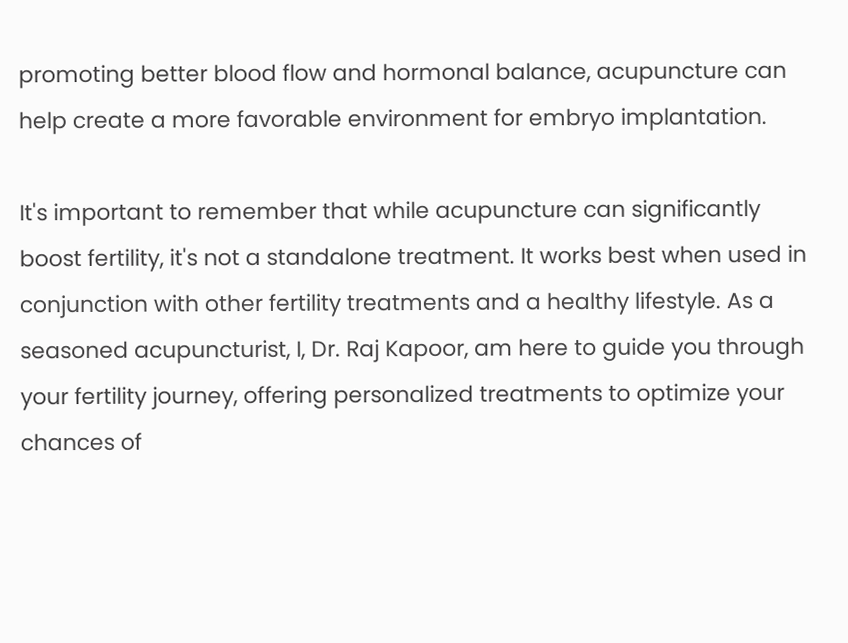promoting better blood flow and hormonal balance, acupuncture can help create a more favorable environment for embryo implantation.

It's important to remember that while acupuncture can significantly boost fertility, it's not a standalone treatment. It works best when used in conjunction with other fertility treatments and a healthy lifestyle. As a seasoned acupuncturist, I, Dr. Raj Kapoor, am here to guide you through your fertility journey, offering personalized treatments to optimize your chances of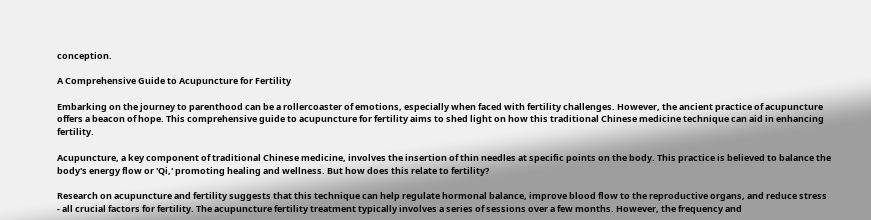conception.

A Comprehensive Guide to Acupuncture for Fertility

Embarking on the journey to parenthood can be a rollercoaster of emotions, especially when faced with fertility challenges. However, the ancient practice of acupuncture offers a beacon of hope. This comprehensive guide to acupuncture for fertility aims to shed light on how this traditional Chinese medicine technique can aid in enhancing fertility.

Acupuncture, a key component of traditional Chinese medicine, involves the insertion of thin needles at specific points on the body. This practice is believed to balance the body's energy flow or 'Qi,' promoting healing and wellness. But how does this relate to fertility?

Research on acupuncture and fertility suggests that this technique can help regulate hormonal balance, improve blood flow to the reproductive organs, and reduce stress - all crucial factors for fertility. The acupuncture fertility treatment typically involves a series of sessions over a few months. However, the frequency and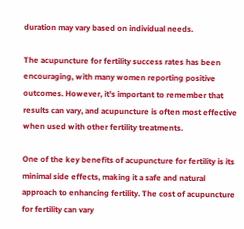duration may vary based on individual needs.

The acupuncture for fertility success rates has been encouraging, with many women reporting positive outcomes. However, it's important to remember that results can vary, and acupuncture is often most effective when used with other fertility treatments.

One of the key benefits of acupuncture for fertility is its minimal side effects, making it a safe and natural approach to enhancing fertility. The cost of acupuncture for fertility can vary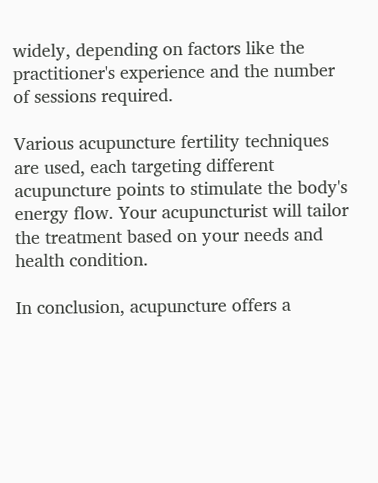widely, depending on factors like the practitioner's experience and the number of sessions required.

Various acupuncture fertility techniques are used, each targeting different acupuncture points to stimulate the body's energy flow. Your acupuncturist will tailor the treatment based on your needs and health condition.

In conclusion, acupuncture offers a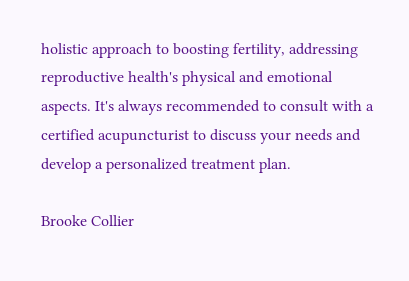holistic approach to boosting fertility, addressing reproductive health's physical and emotional aspects. It's always recommended to consult with a certified acupuncturist to discuss your needs and develop a personalized treatment plan.

Brooke Collier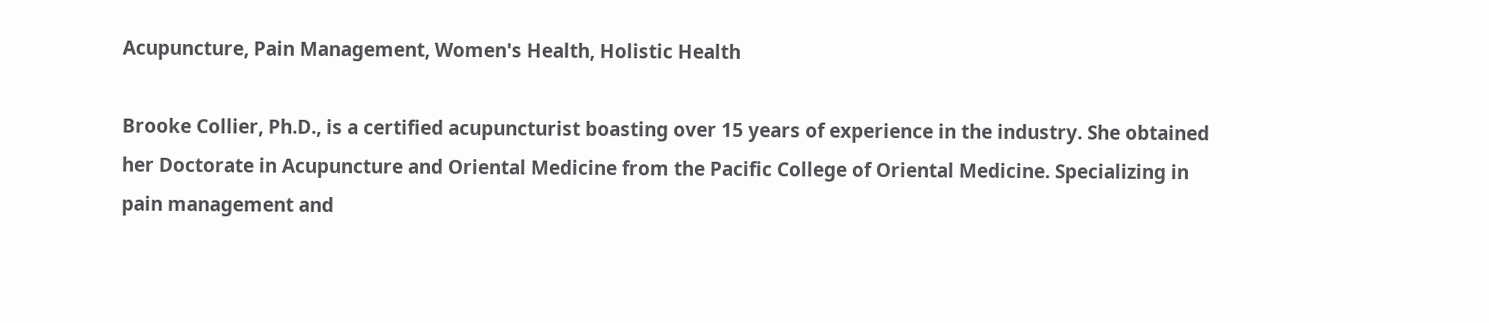Acupuncture, Pain Management, Women's Health, Holistic Health

Brooke Collier, Ph.D., is a certified acupuncturist boasting over 15 years of experience in the industry. She obtained her Doctorate in Acupuncture and Oriental Medicine from the Pacific College of Oriental Medicine. Specializing in pain management and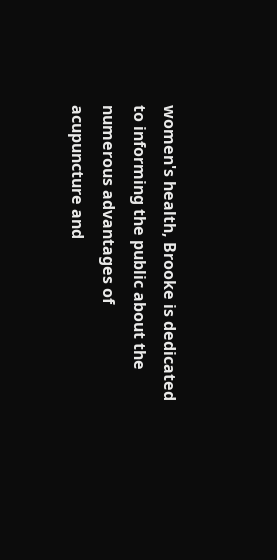women's health, Brooke is dedicated to informing the public about the numerous advantages of acupuncture and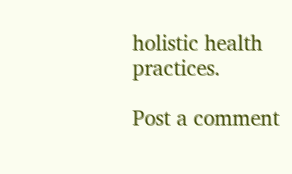holistic health practices.

Post a comment